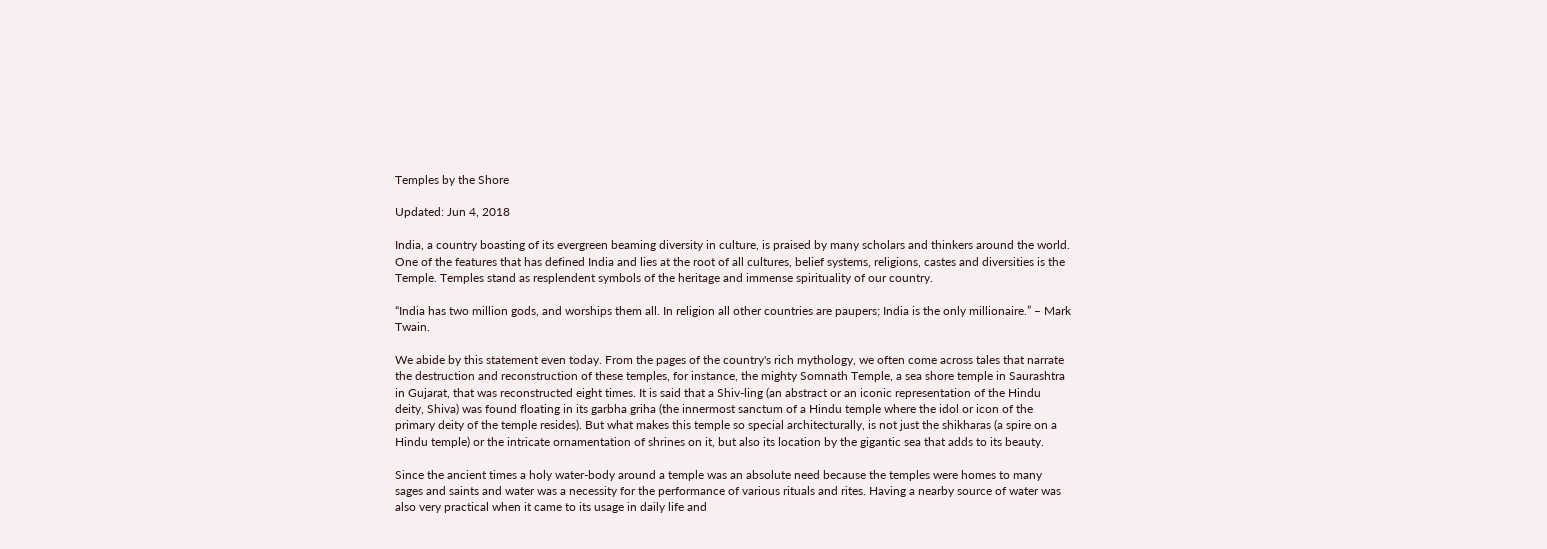Temples by the Shore

Updated: Jun 4, 2018

India, a country boasting of its evergreen beaming diversity in culture, is praised by many scholars and thinkers around the world. One of the features that has defined India and lies at the root of all cultures, belief systems, religions, castes and diversities is the Temple. Temples stand as resplendent symbols of the heritage and immense spirituality of our country.

“India has two million gods, and worships them all. In religion all other countries are paupers; India is the only millionaire.” – Mark Twain.

We abide by this statement even today. From the pages of the country's rich mythology, we often come across tales that narrate the destruction and reconstruction of these temples, for instance, the mighty Somnath Temple, a sea shore temple in Saurashtra in Gujarat, that was reconstructed eight times. It is said that a Shiv-ling (an abstract or an iconic representation of the Hindu deity, Shiva) was found floating in its garbha griha (the innermost sanctum of a Hindu temple where the idol or icon of the primary deity of the temple resides). But what makes this temple so special architecturally, is not just the shikharas (a spire on a Hindu temple) or the intricate ornamentation of shrines on it, but also its location by the gigantic sea that adds to its beauty.

Since the ancient times a holy water-body around a temple was an absolute need because the temples were homes to many sages and saints and water was a necessity for the performance of various rituals and rites. Having a nearby source of water was also very practical when it came to its usage in daily life and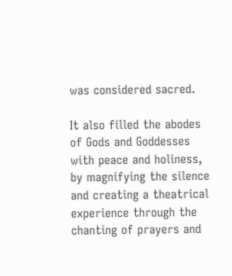was considered sacred.

It also filled the abodes of Gods and Goddesses with peace and holiness, by magnifying the silence and creating a theatrical experience through the chanting of prayers and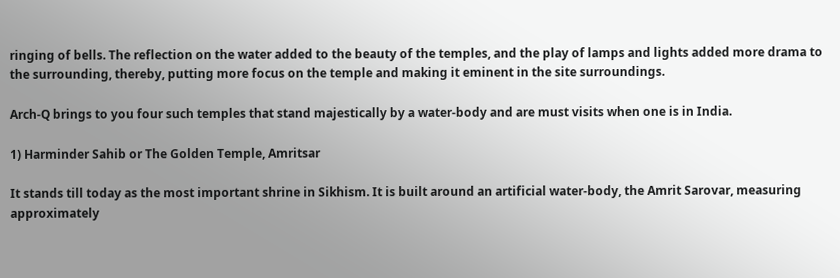ringing of bells. The reflection on the water added to the beauty of the temples, and the play of lamps and lights added more drama to the surrounding, thereby, putting more focus on the temple and making it eminent in the site surroundings.

Arch-Q brings to you four such temples that stand majestically by a water-body and are must visits when one is in India.

1) Harminder Sahib or The Golden Temple, Amritsar

It stands till today as the most important shrine in Sikhism. It is built around an artificial water-body, the Amrit Sarovar, measuring approximately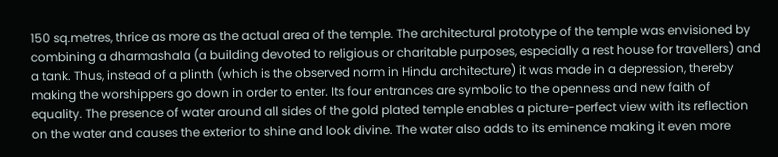150 sq.metres, thrice as more as the actual area of the temple. The architectural prototype of the temple was envisioned by combining a dharmashala (a building devoted to religious or charitable purposes, especially a rest house for travellers) and a tank. Thus, instead of a plinth (which is the observed norm in Hindu architecture) it was made in a depression, thereby making the worshippers go down in order to enter. Its four entrances are symbolic to the openness and new faith of equality. The presence of water around all sides of the gold plated temple enables a picture-perfect view with its reflection on the water and causes the exterior to shine and look divine. The water also adds to its eminence making it even more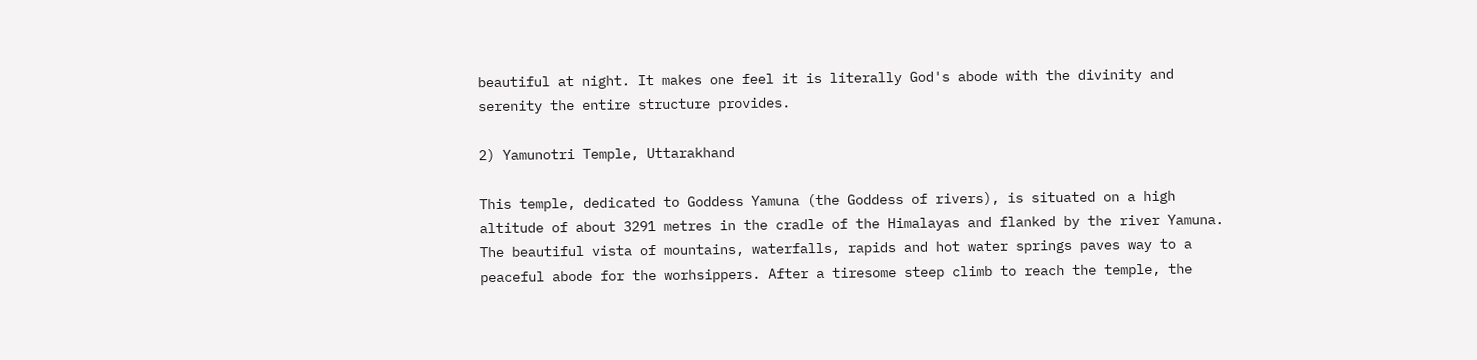beautiful at night. It makes one feel it is literally God's abode with the divinity and serenity the entire structure provides.

2) Yamunotri Temple, Uttarakhand

This temple, dedicated to Goddess Yamuna (the Goddess of rivers), is situated on a high altitude of about 3291 metres in the cradle of the Himalayas and flanked by the river Yamuna. The beautiful vista of mountains, waterfalls, rapids and hot water springs paves way to a peaceful abode for the worhsippers. After a tiresome steep climb to reach the temple, the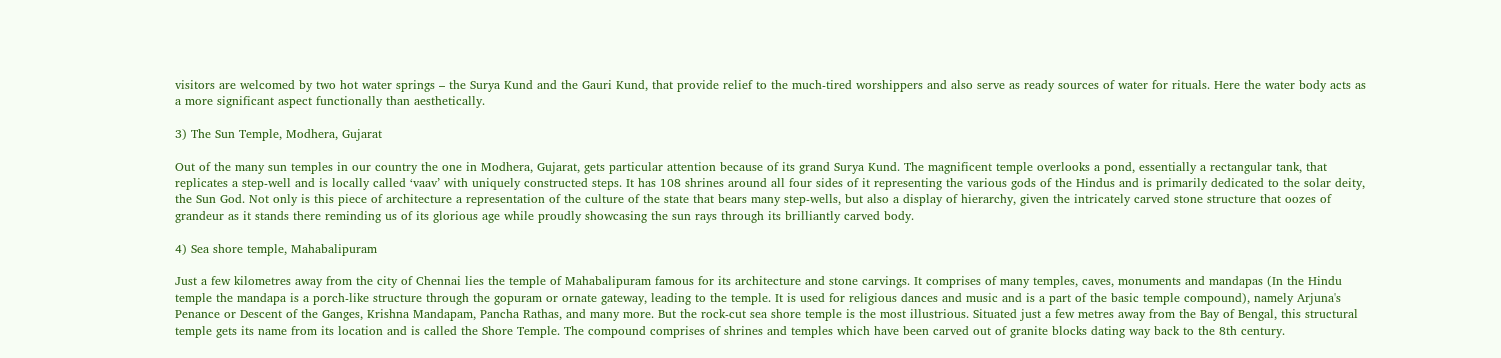visitors are welcomed by two hot water springs – the Surya Kund and the Gauri Kund, that provide relief to the much-tired worshippers and also serve as ready sources of water for rituals. Here the water body acts as a more significant aspect functionally than aesthetically.

3) The Sun Temple, Modhera, Gujarat

Out of the many sun temples in our country the one in Modhera, Gujarat, gets particular attention because of its grand Surya Kund. The magnificent temple overlooks a pond, essentially a rectangular tank, that replicates a step-well and is locally called ‘vaav’ with uniquely constructed steps. It has 108 shrines around all four sides of it representing the various gods of the Hindus and is primarily dedicated to the solar deity, the Sun God. Not only is this piece of architecture a representation of the culture of the state that bears many step-wells, but also a display of hierarchy, given the intricately carved stone structure that oozes of grandeur as it stands there reminding us of its glorious age while proudly showcasing the sun rays through its brilliantly carved body.

4) Sea shore temple, Mahabalipuram

Just a few kilometres away from the city of Chennai lies the temple of Mahabalipuram famous for its architecture and stone carvings. It comprises of many temples, caves, monuments and mandapas (In the Hindu temple the mandapa is a porch-like structure through the gopuram or ornate gateway, leading to the temple. It is used for religious dances and music and is a part of the basic temple compound), namely Arjuna's Penance or Descent of the Ganges, Krishna Mandapam, Pancha Rathas, and many more. But the rock-cut sea shore temple is the most illustrious. Situated just a few metres away from the Bay of Bengal, this structural temple gets its name from its location and is called the Shore Temple. The compound comprises of shrines and temples which have been carved out of granite blocks dating way back to the 8th century.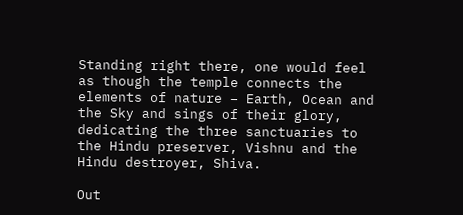Standing right there, one would feel as though the temple connects the elements of nature – Earth, Ocean and the Sky and sings of their glory, dedicating the three sanctuaries to the Hindu preserver, Vishnu and the Hindu destroyer, Shiva.

Out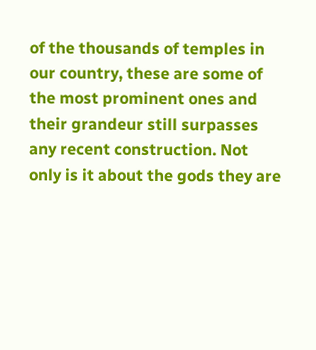of the thousands of temples in our country, these are some of the most prominent ones and their grandeur still surpasses any recent construction. Not only is it about the gods they are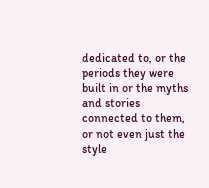dedicated to, or the periods they were built in or the myths and stories connected to them, or not even just the style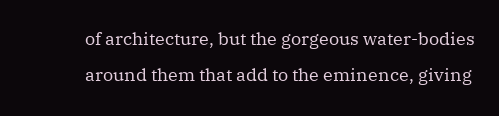of architecture, but the gorgeous water-bodies around them that add to the eminence, giving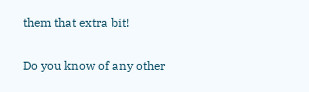them that extra bit!

Do you know of any other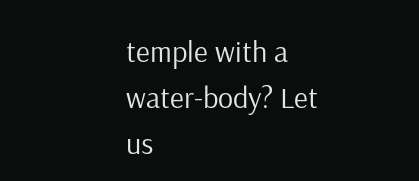temple with a water-body? Let us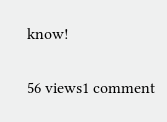know!

56 views1 comment